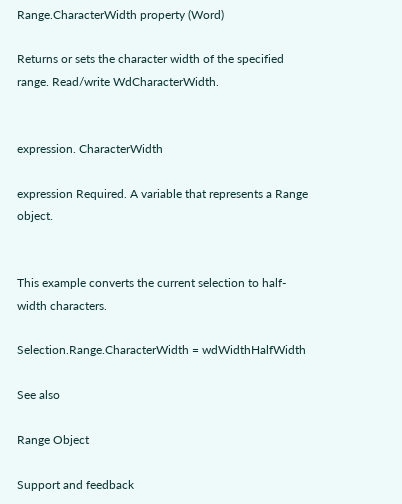Range.CharacterWidth property (Word)

Returns or sets the character width of the specified range. Read/write WdCharacterWidth.


expression. CharacterWidth

expression Required. A variable that represents a Range object.


This example converts the current selection to half-width characters.

Selection.Range.CharacterWidth = wdWidthHalfWidth

See also

Range Object

Support and feedback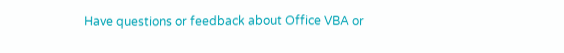Have questions or feedback about Office VBA or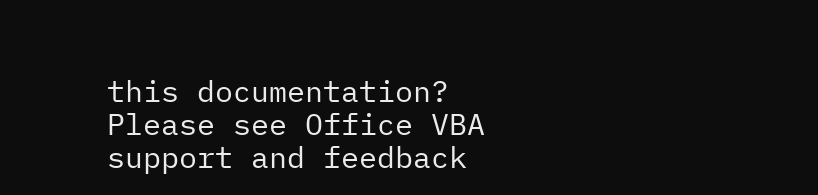this documentation? Please see Office VBA support and feedback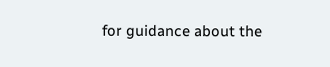for guidance about the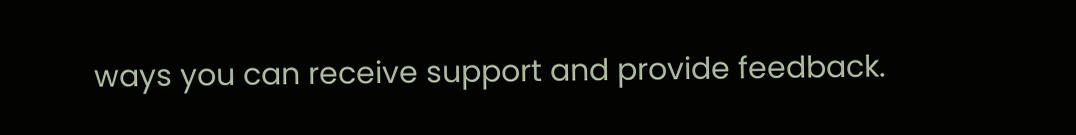ways you can receive support and provide feedback.